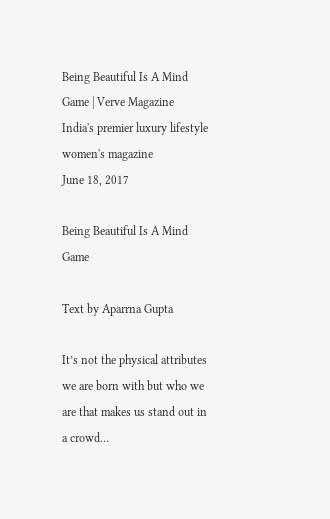Being Beautiful Is A Mind Game | Verve Magazine
India's premier luxury lifestyle women's magazine
June 18, 2017

Being Beautiful Is A Mind Game

Text by Aparrna Gupta

It’s not the physical attributes we are born with but who we are that makes us stand out in a crowd…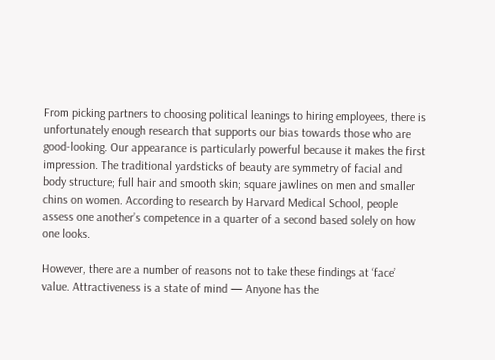From picking partners to choosing political leanings to hiring employees, there is unfortunately enough research that supports our bias towards those who are good-looking. Our appearance is particularly powerful because it makes the first impression. The traditional yardsticks of beauty are symmetry of facial and body structure; full hair and smooth skin; square jawlines on men and smaller chins on women. According to research by Harvard Medical School, people assess one another’s competence in a quarter of a second based solely on how one looks.

However, there are a number of reasons not to take these findings at ‘face’ value. Attractiveness is a state of mind — Anyone has the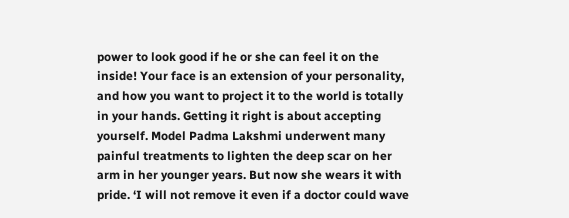power to look good if he or she can feel it on the inside! Your face is an extension of your personality, and how you want to project it to the world is totally in your hands. Getting it right is about accepting yourself. Model Padma Lakshmi underwent many painful treatments to lighten the deep scar on her arm in her younger years. But now she wears it with pride. ‘I will not remove it even if a doctor could wave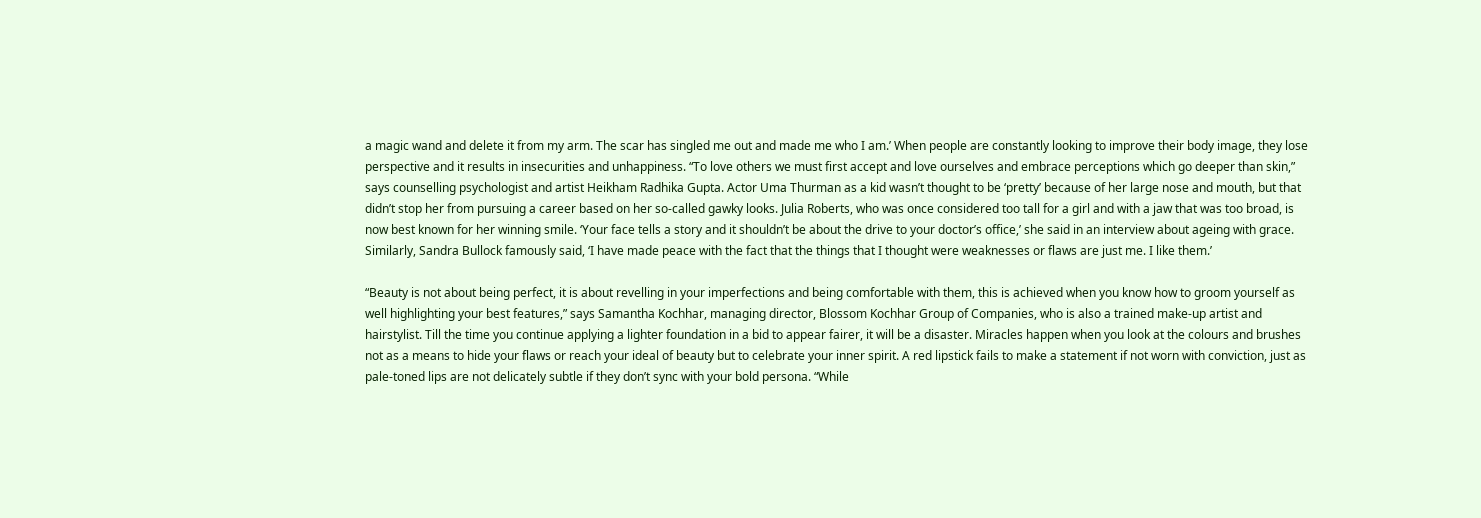a magic wand and delete it from my arm. The scar has singled me out and made me who I am.’ When people are constantly looking to improve their body image, they lose perspective and it results in insecurities and unhappiness. “To love others we must first accept and love ourselves and embrace perceptions which go deeper than skin,” says counselling psychologist and artist Heikham Radhika Gupta. Actor Uma Thurman as a kid wasn’t thought to be ‘pretty’ because of her large nose and mouth, but that didn’t stop her from pursuing a career based on her so-called gawky looks. Julia Roberts, who was once considered too tall for a girl and with a jaw that was too broad, is now best known for her winning smile. ‘Your face tells a story and it shouldn’t be about the drive to your doctor’s office,’ she said in an interview about ageing with grace. Similarly, Sandra Bullock famously said, ‘I have made peace with the fact that the things that I thought were weaknesses or flaws are just me. I like them.’

“Beauty is not about being perfect, it is about revelling in your imperfections and being comfortable with them, this is achieved when you know how to groom yourself as well highlighting your best features,” says Samantha Kochhar, managing director, Blossom Kochhar Group of Companies, who is also a trained make-up artist and hairstylist. Till the time you continue applying a lighter foundation in a bid to appear fairer, it will be a disaster. Miracles happen when you look at the colours and brushes not as a means to hide your flaws or reach your ideal of beauty but to celebrate your inner spirit. A red lipstick fails to make a statement if not worn with conviction, just as pale-toned lips are not delicately subtle if they don’t sync with your bold persona. “While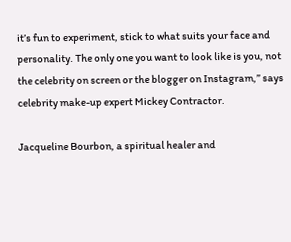it’s fun to experiment, stick to what suits your face and personality. The only one you want to look like is you, not the celebrity on screen or the blogger on Instagram,” says celebrity make-up expert Mickey Contractor.

Jacqueline Bourbon, a spiritual healer and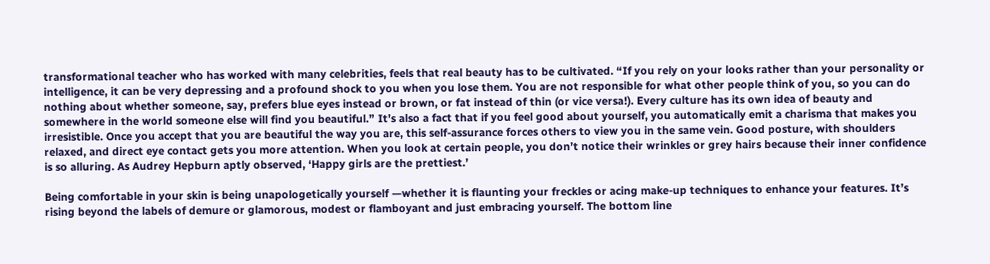transformational teacher who has worked with many celebrities, feels that real beauty has to be cultivated. “If you rely on your looks rather than your personality or intelligence, it can be very depressing and a profound shock to you when you lose them. You are not responsible for what other people think of you, so you can do nothing about whether someone, say, prefers blue eyes instead or brown, or fat instead of thin (or vice versa!). Every culture has its own idea of beauty and somewhere in the world someone else will find you beautiful.” It’s also a fact that if you feel good about yourself, you automatically emit a charisma that makes you irresistible. Once you accept that you are beautiful the way you are, this self-assurance forces others to view you in the same vein. Good posture, with shoulders  relaxed, and direct eye contact gets you more attention. When you look at certain people, you don’t notice their wrinkles or grey hairs because their inner confidence is so alluring. As Audrey Hepburn aptly observed, ‘Happy girls are the prettiest.’

Being comfortable in your skin is being unapologetically yourself —whether it is flaunting your freckles or acing make-up techniques to enhance your features. It’s rising beyond the labels of demure or glamorous, modest or flamboyant and just embracing yourself. The bottom line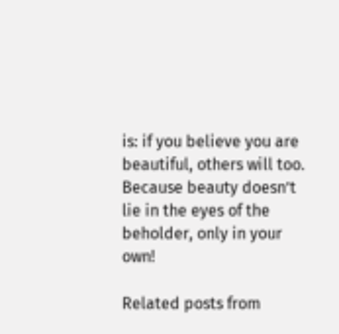is: if you believe you are beautiful, others will too. Because beauty doesn’t lie in the eyes of the beholder, only in your own!

Related posts from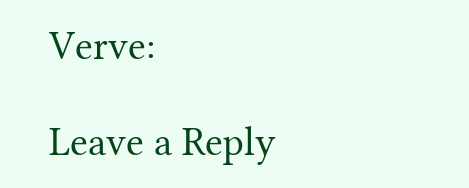Verve:

Leave a Reply